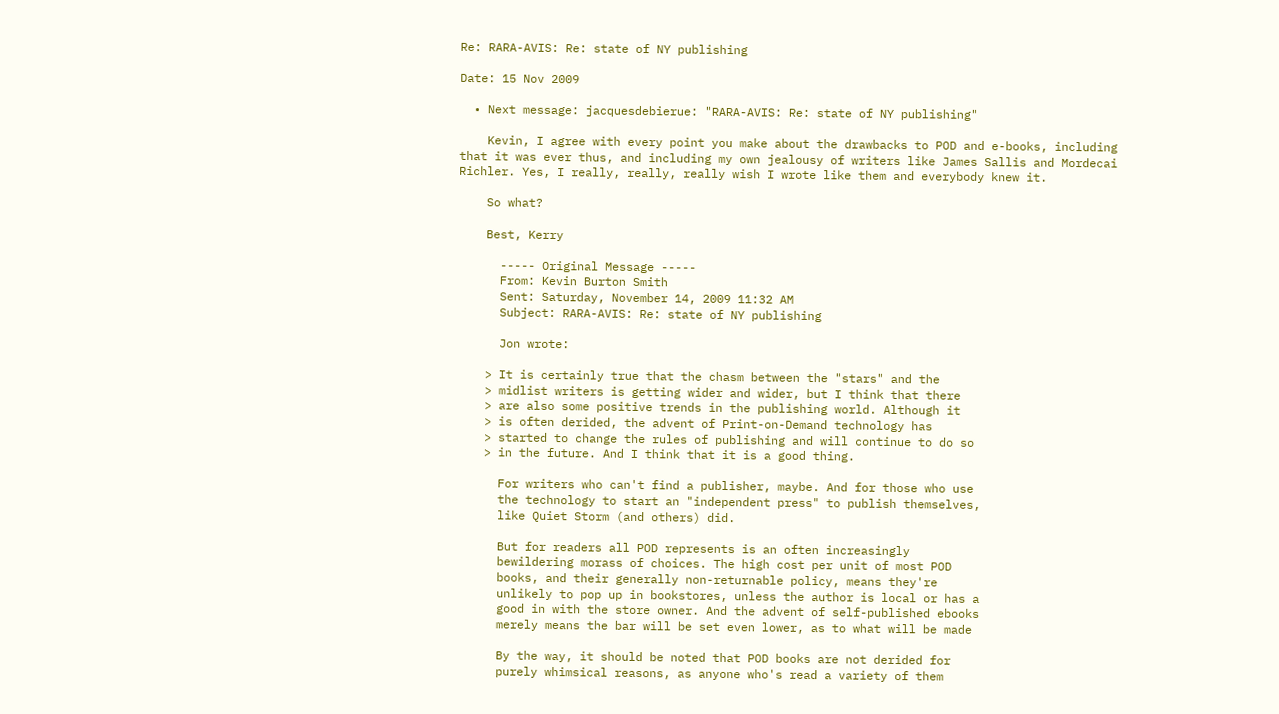Re: RARA-AVIS: Re: state of NY publishing

Date: 15 Nov 2009

  • Next message: jacquesdebierue: "RARA-AVIS: Re: state of NY publishing"

    Kevin, I agree with every point you make about the drawbacks to POD and e-books, including that it was ever thus, and including my own jealousy of writers like James Sallis and Mordecai Richler. Yes, I really, really, really wish I wrote like them and everybody knew it.

    So what?

    Best, Kerry

      ----- Original Message -----
      From: Kevin Burton Smith
      Sent: Saturday, November 14, 2009 11:32 AM
      Subject: RARA-AVIS: Re: state of NY publishing

      Jon wrote:

    > It is certainly true that the chasm between the "stars" and the
    > midlist writers is getting wider and wider, but I think that there
    > are also some positive trends in the publishing world. Although it
    > is often derided, the advent of Print-on-Demand technology has
    > started to change the rules of publishing and will continue to do so
    > in the future. And I think that it is a good thing.

      For writers who can't find a publisher, maybe. And for those who use
      the technology to start an "independent press" to publish themselves,
      like Quiet Storm (and others) did.

      But for readers all POD represents is an often increasingly
      bewildering morass of choices. The high cost per unit of most POD
      books, and their generally non-returnable policy, means they're
      unlikely to pop up in bookstores, unless the author is local or has a
      good in with the store owner. And the advent of self-published ebooks
      merely means the bar will be set even lower, as to what will be made

      By the way, it should be noted that POD books are not derided for
      purely whimsical reasons, as anyone who's read a variety of them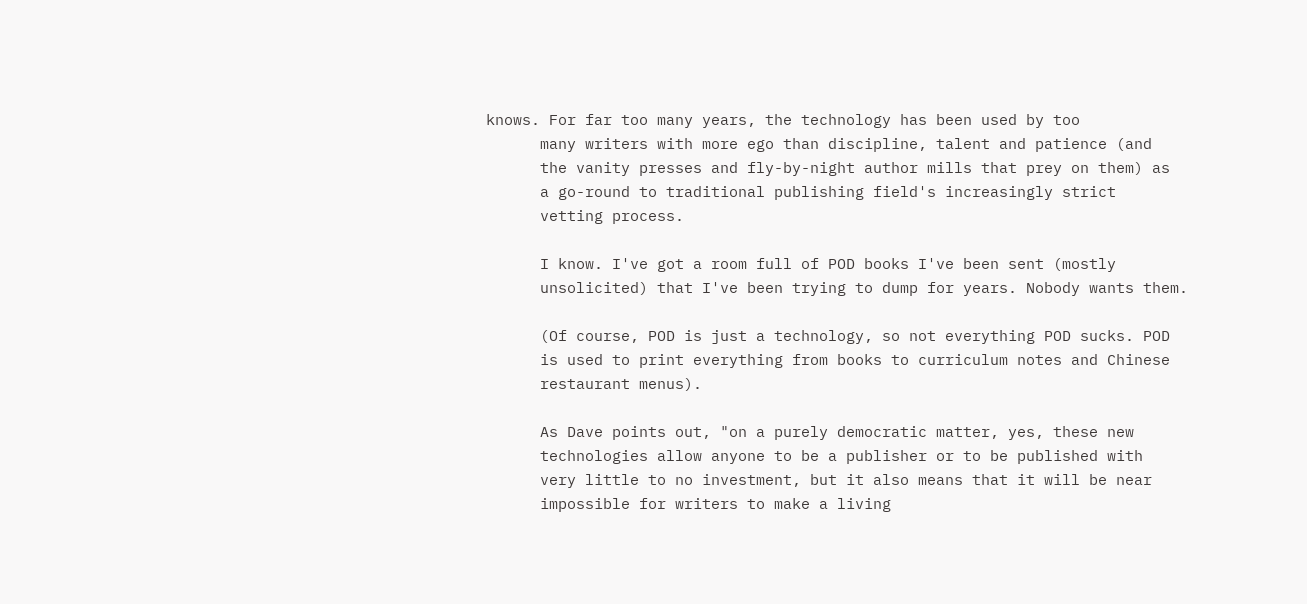knows. For far too many years, the technology has been used by too
      many writers with more ego than discipline, talent and patience (and
      the vanity presses and fly-by-night author mills that prey on them) as
      a go-round to traditional publishing field's increasingly strict
      vetting process.

      I know. I've got a room full of POD books I've been sent (mostly
      unsolicited) that I've been trying to dump for years. Nobody wants them.

      (Of course, POD is just a technology, so not everything POD sucks. POD
      is used to print everything from books to curriculum notes and Chinese
      restaurant menus).

      As Dave points out, "on a purely democratic matter, yes, these new
      technologies allow anyone to be a publisher or to be published with
      very little to no investment, but it also means that it will be near
      impossible for writers to make a living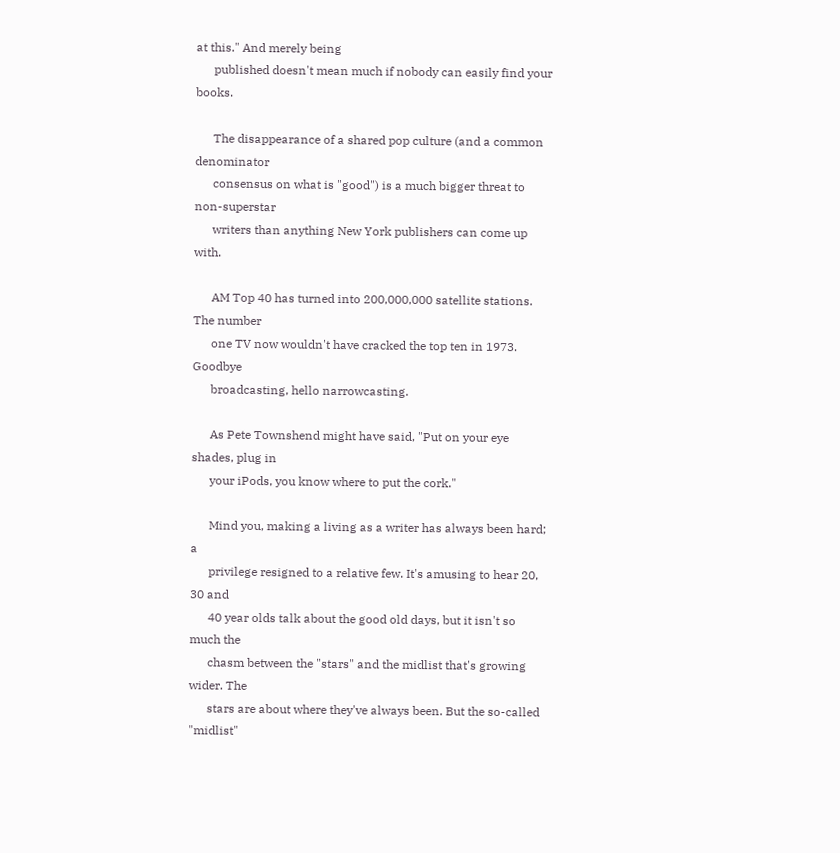at this." And merely being
      published doesn't mean much if nobody can easily find your books.

      The disappearance of a shared pop culture (and a common denominator
      consensus on what is "good") is a much bigger threat to non-superstar
      writers than anything New York publishers can come up with.

      AM Top 40 has turned into 200,000,000 satellite stations. The number
      one TV now wouldn't have cracked the top ten in 1973. Goodbye
      broadcasting, hello narrowcasting.

      As Pete Townshend might have said, "Put on your eye shades, plug in
      your iPods, you know where to put the cork."

      Mind you, making a living as a writer has always been hard; a
      privilege resigned to a relative few. It's amusing to hear 20, 30 and
      40 year olds talk about the good old days, but it isn't so much the
      chasm between the "stars" and the midlist that's growing wider. The
      stars are about where they've always been. But the so-called "midlist"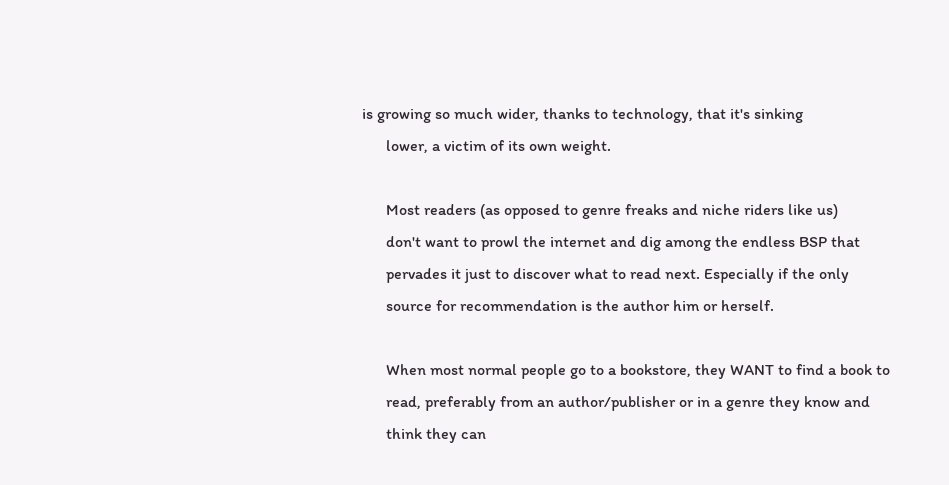is growing so much wider, thanks to technology, that it's sinking
      lower, a victim of its own weight.

      Most readers (as opposed to genre freaks and niche riders like us)
      don't want to prowl the internet and dig among the endless BSP that
      pervades it just to discover what to read next. Especially if the only
      source for recommendation is the author him or herself.

      When most normal people go to a bookstore, they WANT to find a book to
      read, preferably from an author/publisher or in a genre they know and
      think they can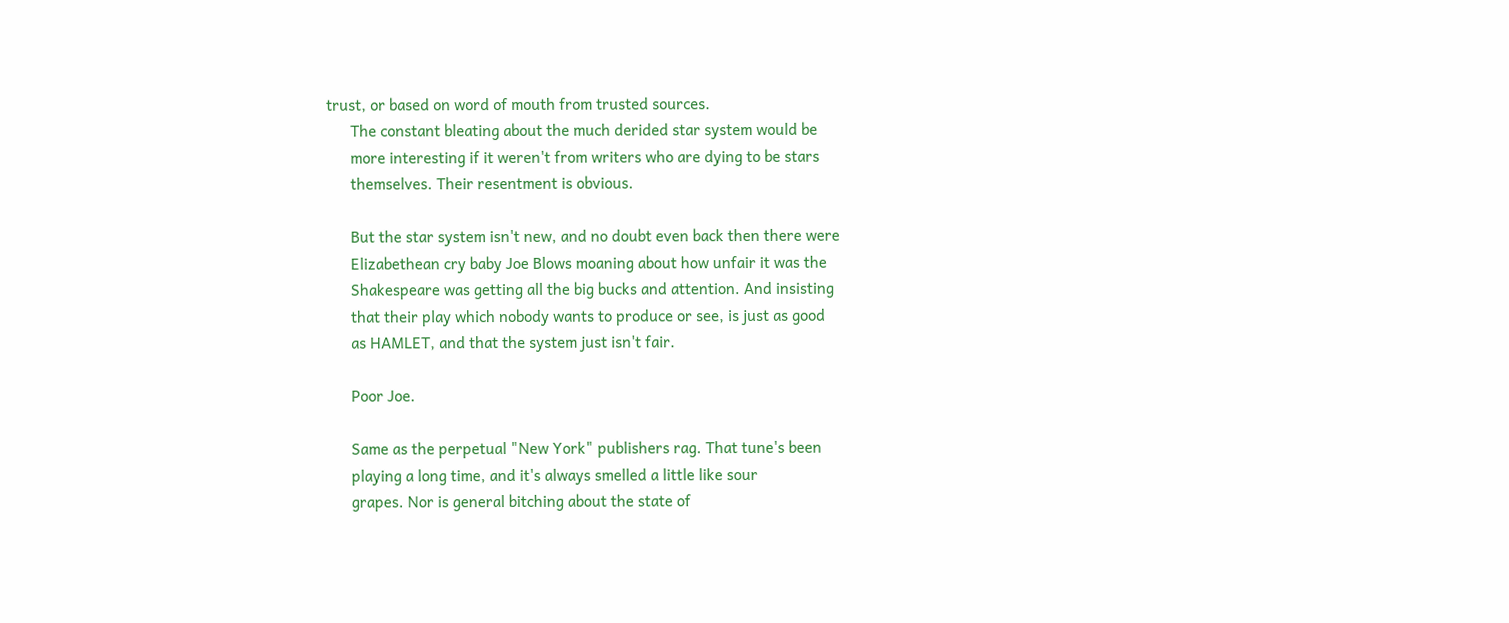trust, or based on word of mouth from trusted sources.
      The constant bleating about the much derided star system would be
      more interesting if it weren't from writers who are dying to be stars
      themselves. Their resentment is obvious.

      But the star system isn't new, and no doubt even back then there were
      Elizabethean cry baby Joe Blows moaning about how unfair it was the
      Shakespeare was getting all the big bucks and attention. And insisting
      that their play which nobody wants to produce or see, is just as good
      as HAMLET, and that the system just isn't fair.

      Poor Joe.

      Same as the perpetual "New York" publishers rag. That tune's been
      playing a long time, and it's always smelled a little like sour
      grapes. Nor is general bitching about the state of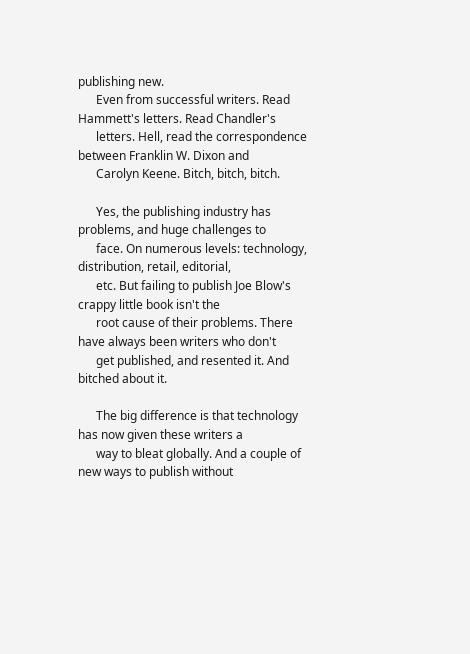publishing new.
      Even from successful writers. Read Hammett's letters. Read Chandler's
      letters. Hell, read the correspondence between Franklin W. Dixon and
      Carolyn Keene. Bitch, bitch, bitch.

      Yes, the publishing industry has problems, and huge challenges to
      face. On numerous levels: technology, distribution, retail, editorial,
      etc. But failing to publish Joe Blow's crappy little book isn't the
      root cause of their problems. There have always been writers who don't
      get published, and resented it. And bitched about it.

      The big difference is that technology has now given these writers a
      way to bleat globally. And a couple of new ways to publish without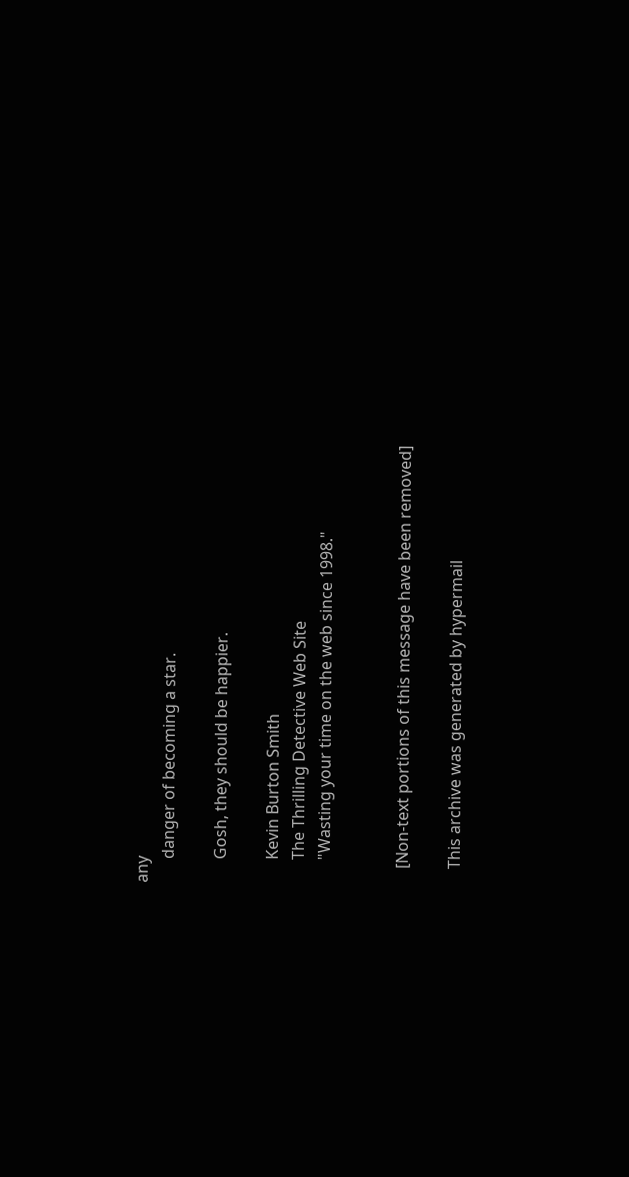any
      danger of becoming a star.

      Gosh, they should be happier.

      Kevin Burton Smith
      The Thrilling Detective Web Site
      "Wasting your time on the web since 1998."


    [Non-text portions of this message have been removed]

    This archive was generated by hypermail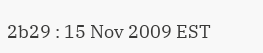2b29 : 15 Nov 2009 EST